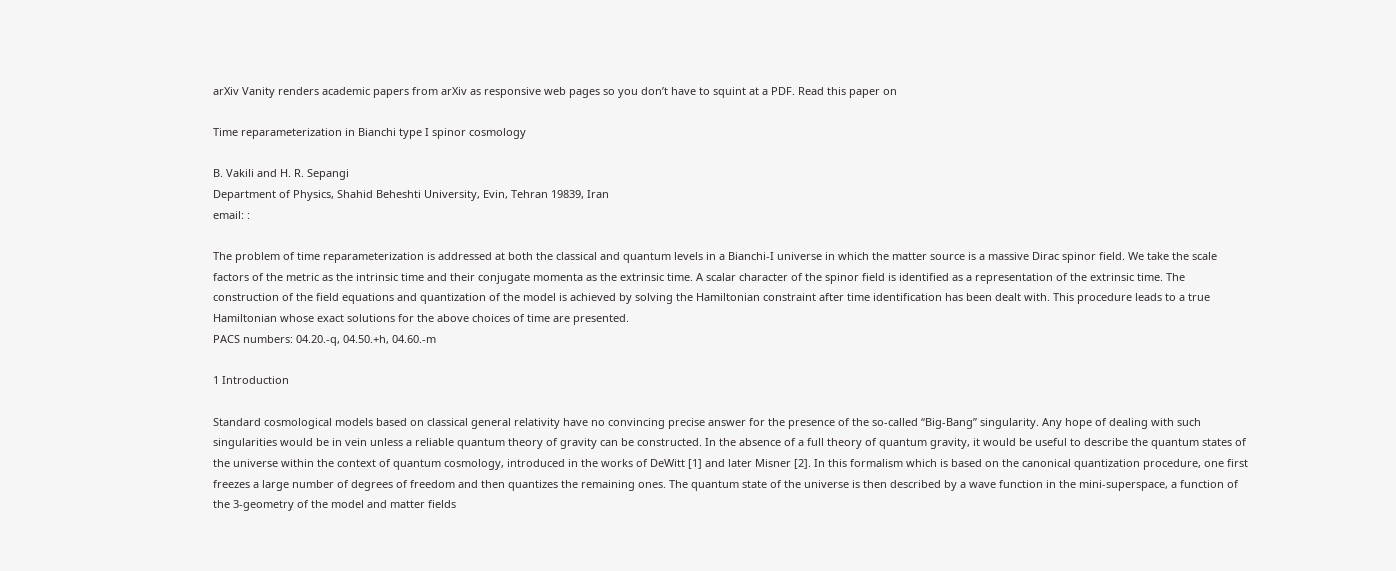arXiv Vanity renders academic papers from arXiv as responsive web pages so you don’t have to squint at a PDF. Read this paper on

Time reparameterization in Bianchi type I spinor cosmology

B. Vakili and H. R. Sepangi
Department of Physics, Shahid Beheshti University, Evin, Tehran 19839, Iran
email: :

The problem of time reparameterization is addressed at both the classical and quantum levels in a Bianchi-I universe in which the matter source is a massive Dirac spinor field. We take the scale factors of the metric as the intrinsic time and their conjugate momenta as the extrinsic time. A scalar character of the spinor field is identified as a representation of the extrinsic time. The construction of the field equations and quantization of the model is achieved by solving the Hamiltonian constraint after time identification has been dealt with. This procedure leads to a true Hamiltonian whose exact solutions for the above choices of time are presented.
PACS numbers: 04.20.-q, 04.50.+h, 04.60.-m

1 Introduction

Standard cosmological models based on classical general relativity have no convincing precise answer for the presence of the so-called “Big-Bang” singularity. Any hope of dealing with such singularities would be in vein unless a reliable quantum theory of gravity can be constructed. In the absence of a full theory of quantum gravity, it would be useful to describe the quantum states of the universe within the context of quantum cosmology, introduced in the works of DeWitt [1] and later Misner [2]. In this formalism which is based on the canonical quantization procedure, one first freezes a large number of degrees of freedom and then quantizes the remaining ones. The quantum state of the universe is then described by a wave function in the mini-superspace, a function of the 3-geometry of the model and matter fields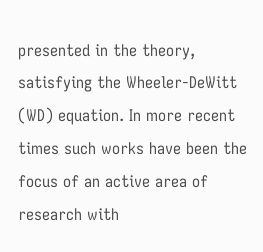presented in the theory, satisfying the Wheeler-DeWitt (WD) equation. In more recent times such works have been the focus of an active area of research with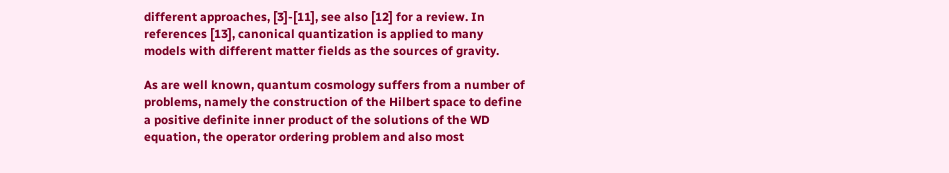different approaches, [3]-[11], see also [12] for a review. In references [13], canonical quantization is applied to many models with different matter fields as the sources of gravity.

As are well known, quantum cosmology suffers from a number of problems, namely the construction of the Hilbert space to define a positive definite inner product of the solutions of the WD equation, the operator ordering problem and also most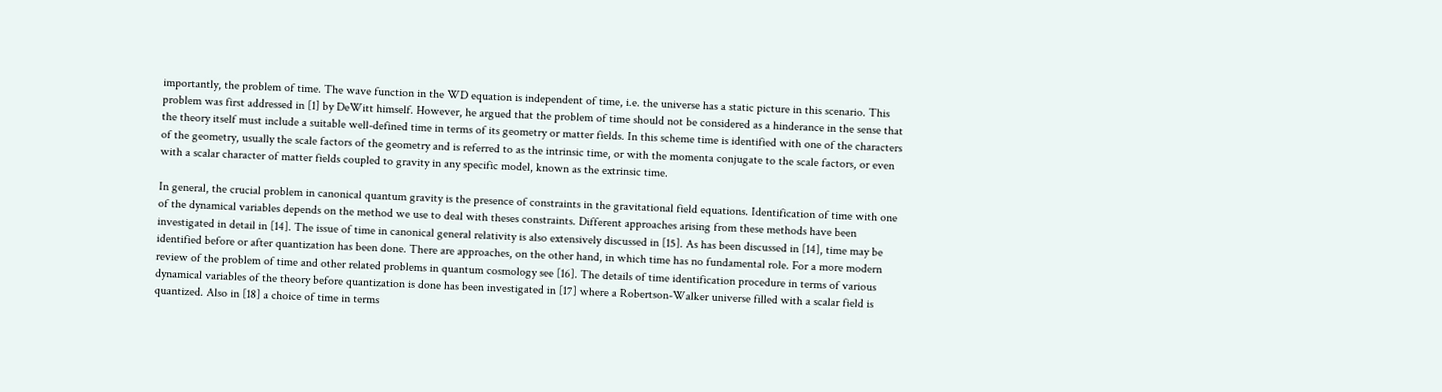importantly, the problem of time. The wave function in the WD equation is independent of time, i.e. the universe has a static picture in this scenario. This problem was first addressed in [1] by DeWitt himself. However, he argued that the problem of time should not be considered as a hinderance in the sense that the theory itself must include a suitable well-defined time in terms of its geometry or matter fields. In this scheme time is identified with one of the characters of the geometry, usually the scale factors of the geometry and is referred to as the intrinsic time, or with the momenta conjugate to the scale factors, or even with a scalar character of matter fields coupled to gravity in any specific model, known as the extrinsic time.

In general, the crucial problem in canonical quantum gravity is the presence of constraints in the gravitational field equations. Identification of time with one of the dynamical variables depends on the method we use to deal with theses constraints. Different approaches arising from these methods have been investigated in detail in [14]. The issue of time in canonical general relativity is also extensively discussed in [15]. As has been discussed in [14], time may be identified before or after quantization has been done. There are approaches, on the other hand, in which time has no fundamental role. For a more modern review of the problem of time and other related problems in quantum cosmology see [16]. The details of time identification procedure in terms of various dynamical variables of the theory before quantization is done has been investigated in [17] where a Robertson-Walker universe filled with a scalar field is quantized. Also in [18] a choice of time in terms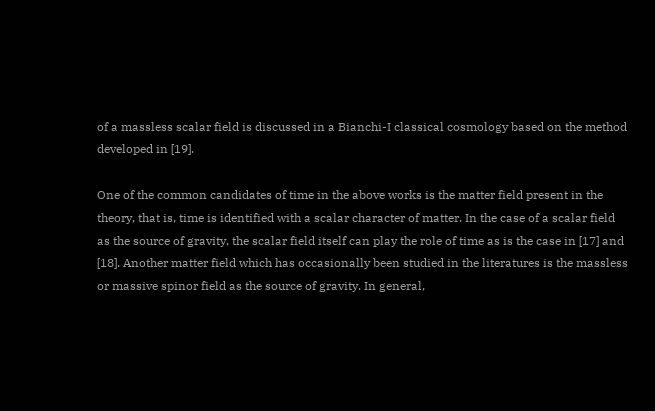of a massless scalar field is discussed in a Bianchi-I classical cosmology based on the method developed in [19].

One of the common candidates of time in the above works is the matter field present in the theory, that is, time is identified with a scalar character of matter. In the case of a scalar field as the source of gravity, the scalar field itself can play the role of time as is the case in [17] and [18]. Another matter field which has occasionally been studied in the literatures is the massless or massive spinor field as the source of gravity. In general,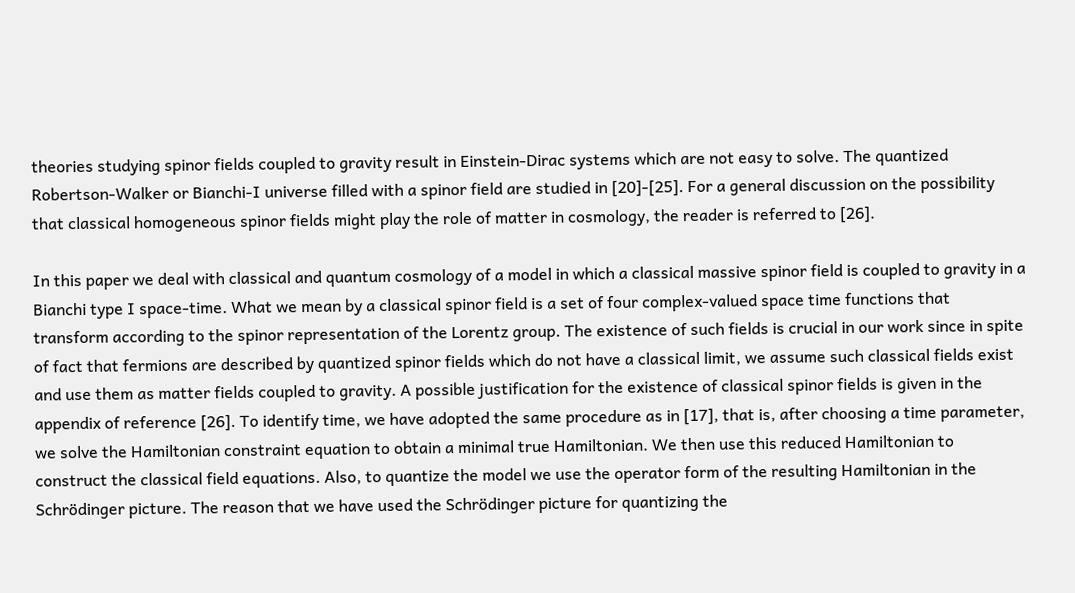theories studying spinor fields coupled to gravity result in Einstein-Dirac systems which are not easy to solve. The quantized Robertson-Walker or Bianchi-I universe filled with a spinor field are studied in [20]-[25]. For a general discussion on the possibility that classical homogeneous spinor fields might play the role of matter in cosmology, the reader is referred to [26].

In this paper we deal with classical and quantum cosmology of a model in which a classical massive spinor field is coupled to gravity in a Bianchi type I space-time. What we mean by a classical spinor field is a set of four complex-valued space time functions that transform according to the spinor representation of the Lorentz group. The existence of such fields is crucial in our work since in spite of fact that fermions are described by quantized spinor fields which do not have a classical limit, we assume such classical fields exist and use them as matter fields coupled to gravity. A possible justification for the existence of classical spinor fields is given in the appendix of reference [26]. To identify time, we have adopted the same procedure as in [17], that is, after choosing a time parameter, we solve the Hamiltonian constraint equation to obtain a minimal true Hamiltonian. We then use this reduced Hamiltonian to construct the classical field equations. Also, to quantize the model we use the operator form of the resulting Hamiltonian in the Schrödinger picture. The reason that we have used the Schrödinger picture for quantizing the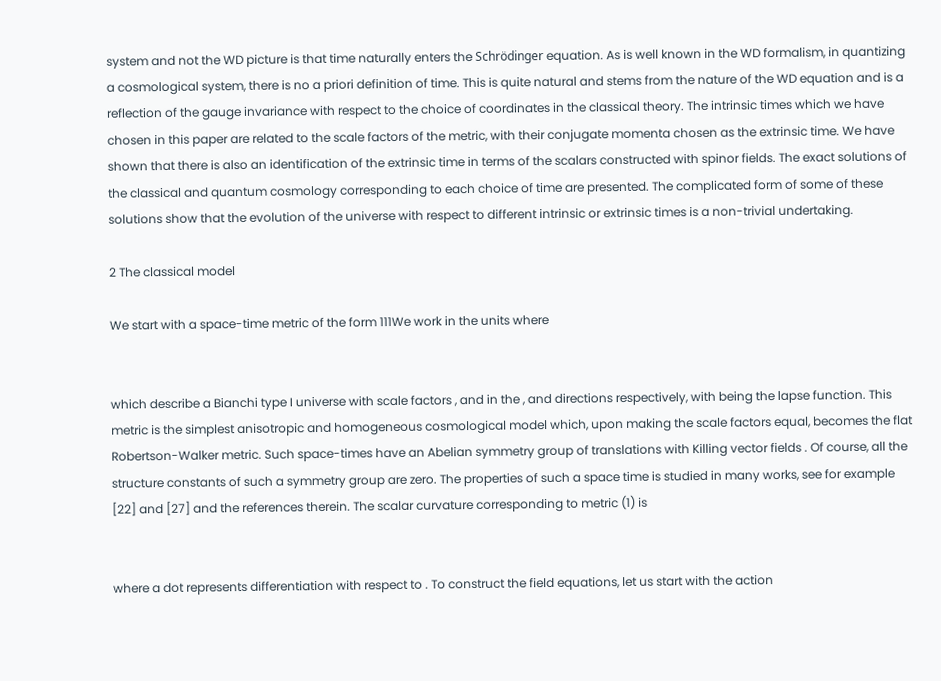system and not the WD picture is that time naturally enters the Schrödinger equation. As is well known in the WD formalism, in quantizing a cosmological system, there is no a priori definition of time. This is quite natural and stems from the nature of the WD equation and is a reflection of the gauge invariance with respect to the choice of coordinates in the classical theory. The intrinsic times which we have chosen in this paper are related to the scale factors of the metric, with their conjugate momenta chosen as the extrinsic time. We have shown that there is also an identification of the extrinsic time in terms of the scalars constructed with spinor fields. The exact solutions of the classical and quantum cosmology corresponding to each choice of time are presented. The complicated form of some of these solutions show that the evolution of the universe with respect to different intrinsic or extrinsic times is a non-trivial undertaking.

2 The classical model

We start with a space-time metric of the form 111We work in the units where


which describe a Bianchi type I universe with scale factors , and in the , and directions respectively, with being the lapse function. This metric is the simplest anisotropic and homogeneous cosmological model which, upon making the scale factors equal, becomes the flat Robertson-Walker metric. Such space-times have an Abelian symmetry group of translations with Killing vector fields . Of course, all the structure constants of such a symmetry group are zero. The properties of such a space time is studied in many works, see for example [22] and [27] and the references therein. The scalar curvature corresponding to metric (1) is


where a dot represents differentiation with respect to . To construct the field equations, let us start with the action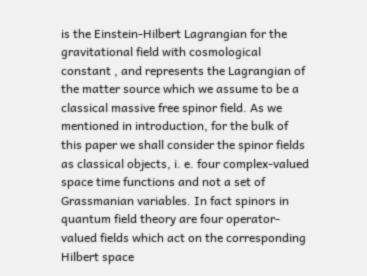is the Einstein-Hilbert Lagrangian for the gravitational field with cosmological constant , and represents the Lagrangian of the matter source which we assume to be a classical massive free spinor field. As we mentioned in introduction, for the bulk of this paper we shall consider the spinor fields as classical objects, i. e. four complex-valued space time functions and not a set of Grassmanian variables. In fact spinors in quantum field theory are four operator-valued fields which act on the corresponding Hilbert space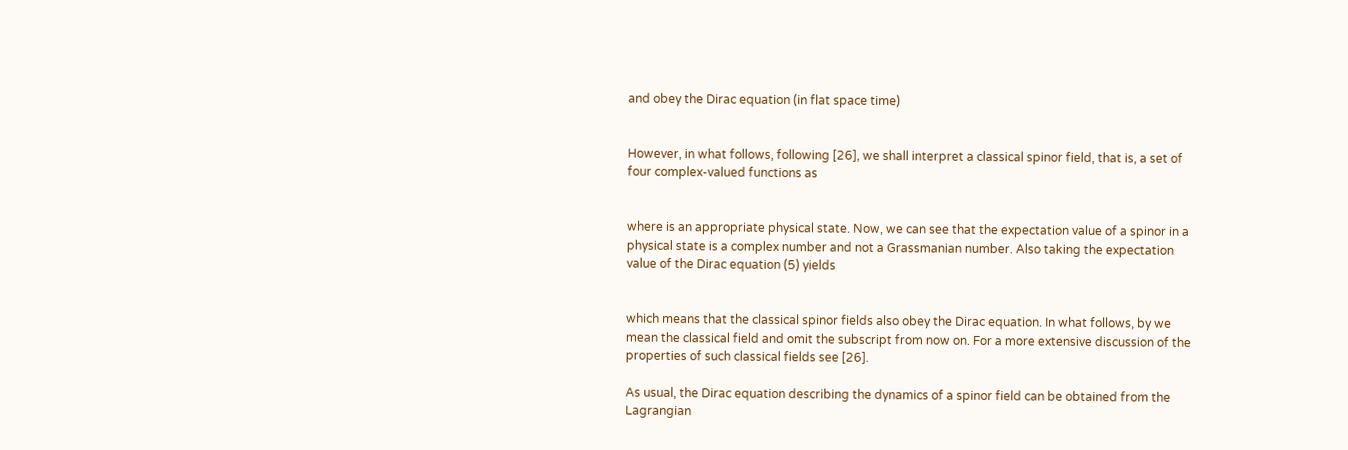and obey the Dirac equation (in flat space time)


However, in what follows, following [26], we shall interpret a classical spinor field, that is, a set of four complex-valued functions as


where is an appropriate physical state. Now, we can see that the expectation value of a spinor in a physical state is a complex number and not a Grassmanian number. Also taking the expectation value of the Dirac equation (5) yields


which means that the classical spinor fields also obey the Dirac equation. In what follows, by we mean the classical field and omit the subscript from now on. For a more extensive discussion of the properties of such classical fields see [26].

As usual, the Dirac equation describing the dynamics of a spinor field can be obtained from the Lagrangian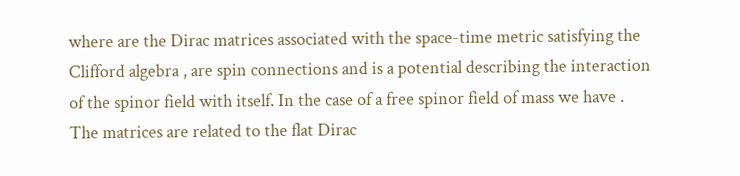where are the Dirac matrices associated with the space-time metric satisfying the Clifford algebra , are spin connections and is a potential describing the interaction of the spinor field with itself. In the case of a free spinor field of mass we have . The matrices are related to the flat Dirac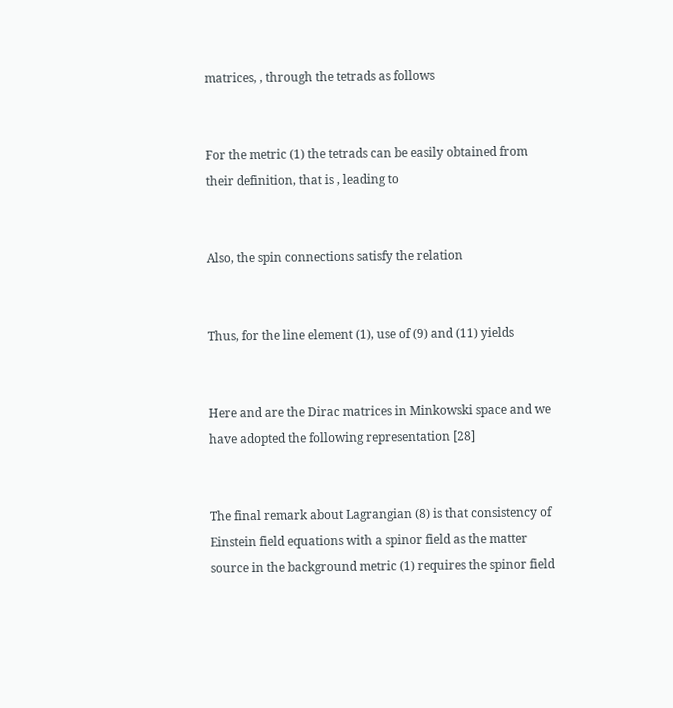matrices, , through the tetrads as follows


For the metric (1) the tetrads can be easily obtained from their definition, that is , leading to


Also, the spin connections satisfy the relation


Thus, for the line element (1), use of (9) and (11) yields


Here and are the Dirac matrices in Minkowski space and we have adopted the following representation [28]


The final remark about Lagrangian (8) is that consistency of Einstein field equations with a spinor field as the matter source in the background metric (1) requires the spinor field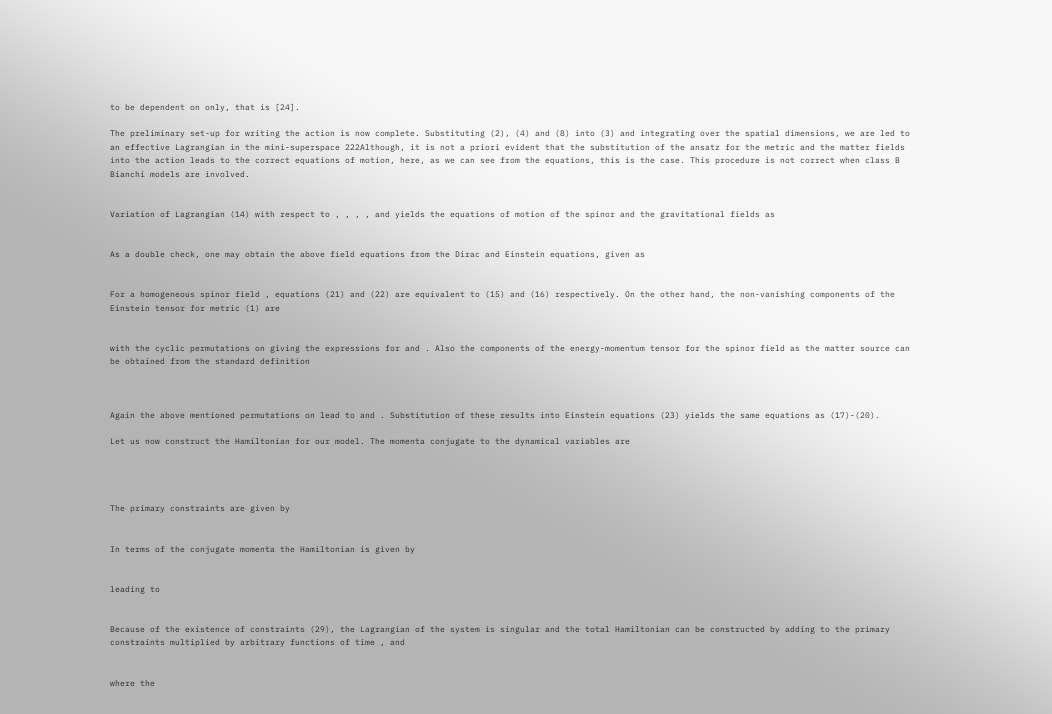to be dependent on only, that is [24].

The preliminary set-up for writing the action is now complete. Substituting (2), (4) and (8) into (3) and integrating over the spatial dimensions, we are led to an effective Lagrangian in the mini-superspace 222Although, it is not a priori evident that the substitution of the ansatz for the metric and the matter fields into the action leads to the correct equations of motion, here, as we can see from the equations, this is the case. This procedure is not correct when class B Bianchi models are involved.


Variation of Lagrangian (14) with respect to , , , , and yields the equations of motion of the spinor and the gravitational fields as


As a double check, one may obtain the above field equations from the Dirac and Einstein equations, given as


For a homogeneous spinor field , equations (21) and (22) are equivalent to (15) and (16) respectively. On the other hand, the non-vanishing components of the Einstein tensor for metric (1) are


with the cyclic permutations on giving the expressions for and . Also the components of the energy-momentum tensor for the spinor field as the matter source can be obtained from the standard definition



Again the above mentioned permutations on lead to and . Substitution of these results into Einstein equations (23) yields the same equations as (17)-(20).

Let us now construct the Hamiltonian for our model. The momenta conjugate to the dynamical variables are




The primary constraints are given by


In terms of the conjugate momenta the Hamiltonian is given by


leading to


Because of the existence of constraints (29), the Lagrangian of the system is singular and the total Hamiltonian can be constructed by adding to the primary constraints multiplied by arbitrary functions of time , and


where the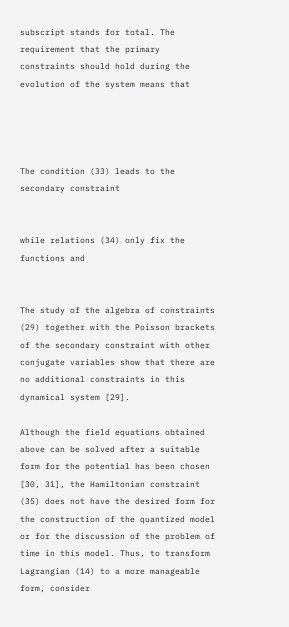subscript stands for total. The requirement that the primary constraints should hold during the evolution of the system means that




The condition (33) leads to the secondary constraint


while relations (34) only fix the functions and


The study of the algebra of constraints (29) together with the Poisson brackets of the secondary constraint with other conjugate variables show that there are no additional constraints in this dynamical system [29].

Although the field equations obtained above can be solved after a suitable form for the potential has been chosen [30, 31], the Hamiltonian constraint (35) does not have the desired form for the construction of the quantized model or for the discussion of the problem of time in this model. Thus, to transform Lagrangian (14) to a more manageable form, consider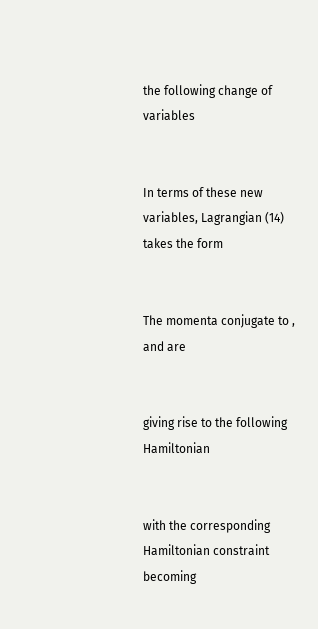the following change of variables


In terms of these new variables, Lagrangian (14) takes the form


The momenta conjugate to , and are


giving rise to the following Hamiltonian


with the corresponding Hamiltonian constraint becoming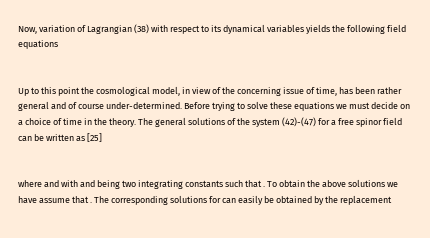Now, variation of Lagrangian (38) with respect to its dynamical variables yields the following field equations


Up to this point the cosmological model, in view of the concerning issue of time, has been rather general and of course under-determined. Before trying to solve these equations we must decide on a choice of time in the theory. The general solutions of the system (42)-(47) for a free spinor field can be written as [25]


where and with and being two integrating constants such that . To obtain the above solutions we have assume that . The corresponding solutions for can easily be obtained by the replacement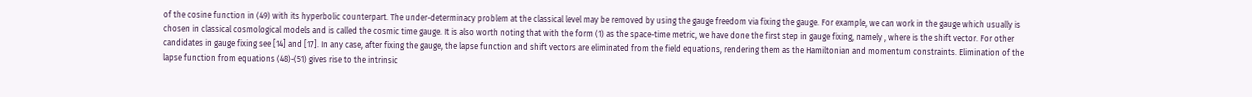of the cosine function in (49) with its hyperbolic counterpart. The under-determinacy problem at the classical level may be removed by using the gauge freedom via fixing the gauge. For example, we can work in the gauge which usually is chosen in classical cosmological models and is called the cosmic time gauge. It is also worth noting that with the form (1) as the space-time metric, we have done the first step in gauge fixing, namely , where is the shift vector. For other candidates in gauge fixing see [14] and [17]. In any case, after fixing the gauge, the lapse function and shift vectors are eliminated from the field equations, rendering them as the Hamiltonian and momentum constraints. Elimination of the lapse function from equations (48)-(51) gives rise to the intrinsic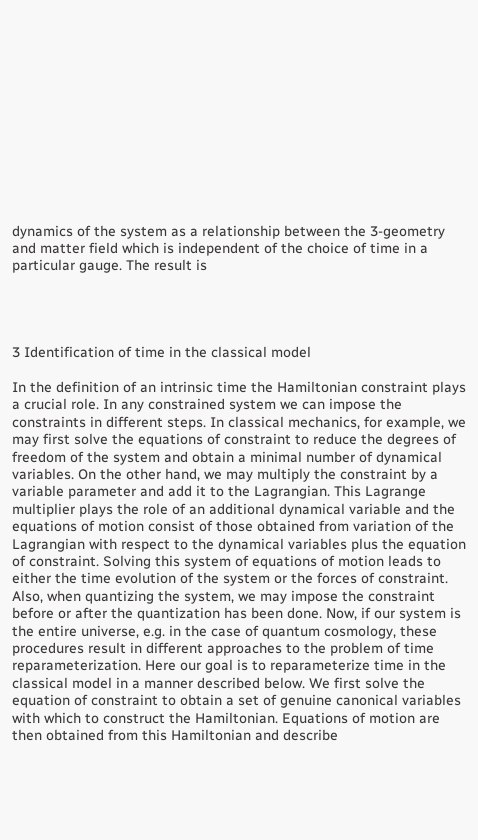dynamics of the system as a relationship between the 3-geometry and matter field which is independent of the choice of time in a particular gauge. The result is




3 Identification of time in the classical model

In the definition of an intrinsic time the Hamiltonian constraint plays a crucial role. In any constrained system we can impose the constraints in different steps. In classical mechanics, for example, we may first solve the equations of constraint to reduce the degrees of freedom of the system and obtain a minimal number of dynamical variables. On the other hand, we may multiply the constraint by a variable parameter and add it to the Lagrangian. This Lagrange multiplier plays the role of an additional dynamical variable and the equations of motion consist of those obtained from variation of the Lagrangian with respect to the dynamical variables plus the equation of constraint. Solving this system of equations of motion leads to either the time evolution of the system or the forces of constraint. Also, when quantizing the system, we may impose the constraint before or after the quantization has been done. Now, if our system is the entire universe, e.g. in the case of quantum cosmology, these procedures result in different approaches to the problem of time reparameterization. Here our goal is to reparameterize time in the classical model in a manner described below. We first solve the equation of constraint to obtain a set of genuine canonical variables with which to construct the Hamiltonian. Equations of motion are then obtained from this Hamiltonian and describe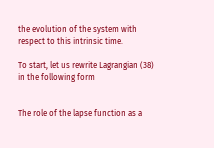the evolution of the system with respect to this intrinsic time.

To start, let us rewrite Lagrangian (38) in the following form


The role of the lapse function as a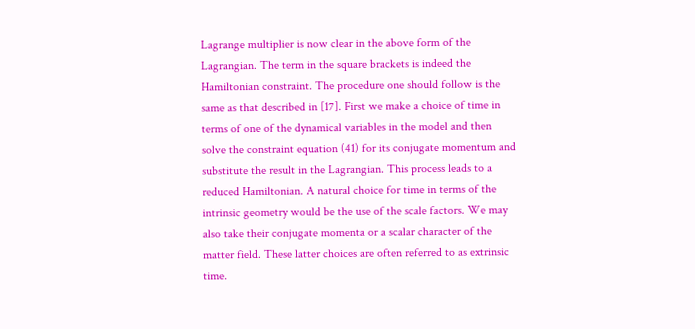Lagrange multiplier is now clear in the above form of the Lagrangian. The term in the square brackets is indeed the Hamiltonian constraint. The procedure one should follow is the same as that described in [17]. First we make a choice of time in terms of one of the dynamical variables in the model and then solve the constraint equation (41) for its conjugate momentum and substitute the result in the Lagrangian. This process leads to a reduced Hamiltonian. A natural choice for time in terms of the intrinsic geometry would be the use of the scale factors. We may also take their conjugate momenta or a scalar character of the matter field. These latter choices are often referred to as extrinsic time.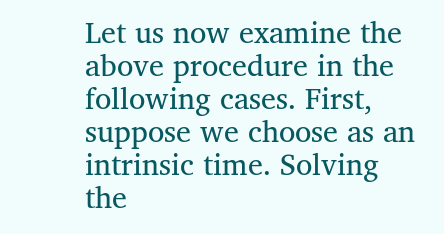Let us now examine the above procedure in the following cases. First, suppose we choose as an intrinsic time. Solving the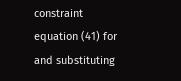constraint equation (41) for and substituting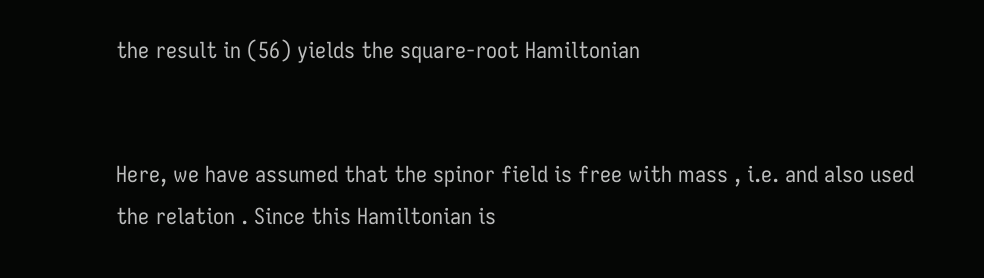the result in (56) yields the square-root Hamiltonian


Here, we have assumed that the spinor field is free with mass , i.e. and also used the relation . Since this Hamiltonian is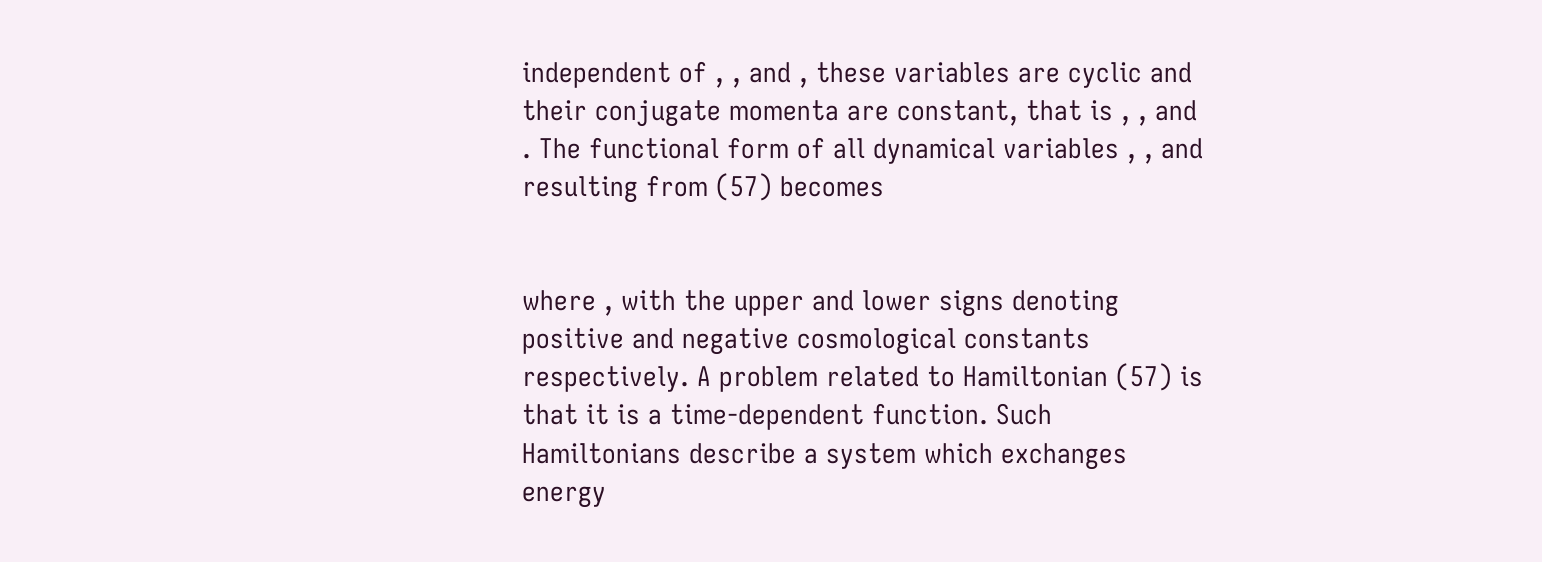independent of , , and , these variables are cyclic and their conjugate momenta are constant, that is , , and . The functional form of all dynamical variables , , and resulting from (57) becomes


where , with the upper and lower signs denoting positive and negative cosmological constants respectively. A problem related to Hamiltonian (57) is that it is a time-dependent function. Such Hamiltonians describe a system which exchanges energy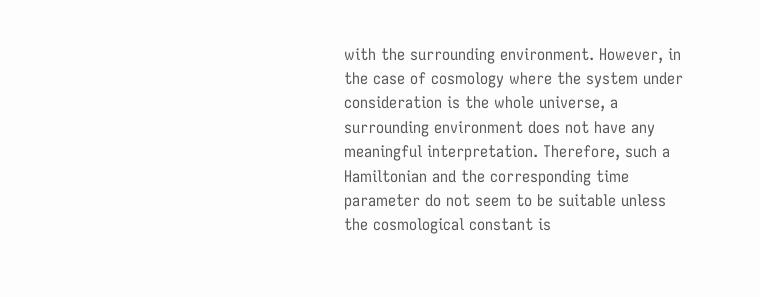with the surrounding environment. However, in the case of cosmology where the system under consideration is the whole universe, a surrounding environment does not have any meaningful interpretation. Therefore, such a Hamiltonian and the corresponding time parameter do not seem to be suitable unless the cosmological constant is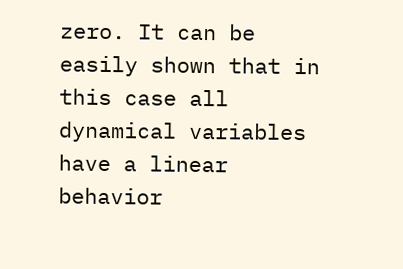zero. It can be easily shown that in this case all dynamical variables have a linear behavior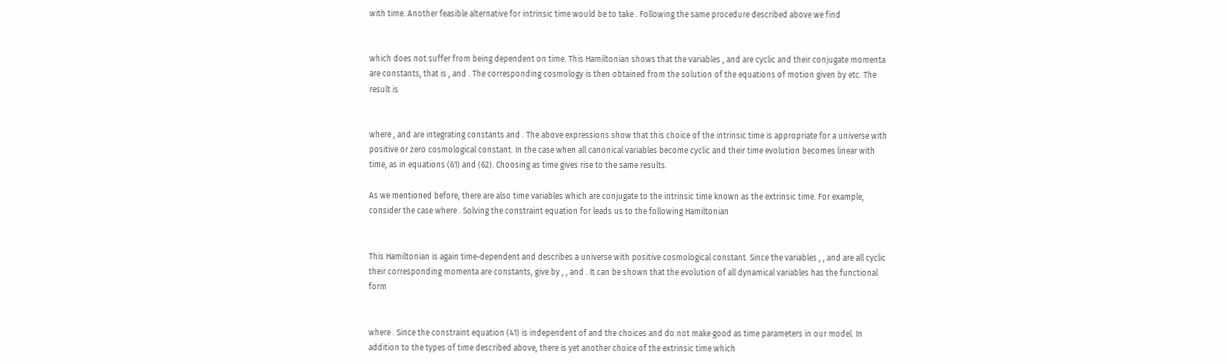with time. Another feasible alternative for intrinsic time would be to take . Following the same procedure described above we find


which does not suffer from being dependent on time. This Hamiltonian shows that the variables , and are cyclic and their conjugate momenta are constants, that is , and . The corresponding cosmology is then obtained from the solution of the equations of motion given by etc. The result is


where , and are integrating constants and . The above expressions show that this choice of the intrinsic time is appropriate for a universe with positive or zero cosmological constant. In the case when all canonical variables become cyclic and their time evolution becomes linear with time, as in equations (61) and (62). Choosing as time gives rise to the same results.

As we mentioned before, there are also time variables which are conjugate to the intrinsic time known as the extrinsic time. For example, consider the case where . Solving the constraint equation for leads us to the following Hamiltonian


This Hamiltonian is again time-dependent and describes a universe with positive cosmological constant. Since the variables , , and are all cyclic their corresponding momenta are constants, give by , , and . It can be shown that the evolution of all dynamical variables has the functional form


where . Since the constraint equation (41) is independent of and the choices and do not make good as time parameters in our model. In addition to the types of time described above, there is yet another choice of the extrinsic time which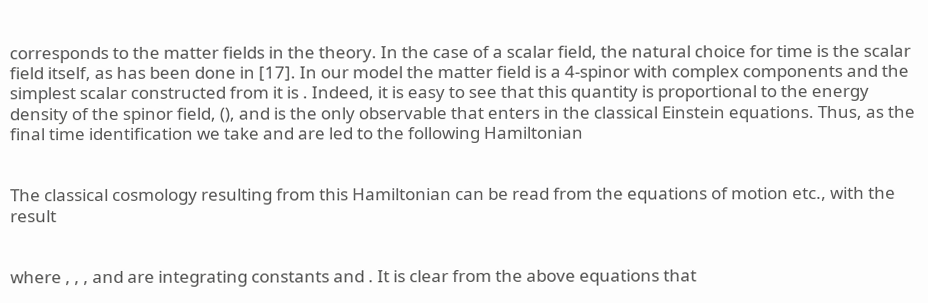corresponds to the matter fields in the theory. In the case of a scalar field, the natural choice for time is the scalar field itself, as has been done in [17]. In our model the matter field is a 4-spinor with complex components and the simplest scalar constructed from it is . Indeed, it is easy to see that this quantity is proportional to the energy density of the spinor field, (), and is the only observable that enters in the classical Einstein equations. Thus, as the final time identification we take and are led to the following Hamiltonian


The classical cosmology resulting from this Hamiltonian can be read from the equations of motion etc., with the result


where , , , and are integrating constants and . It is clear from the above equations that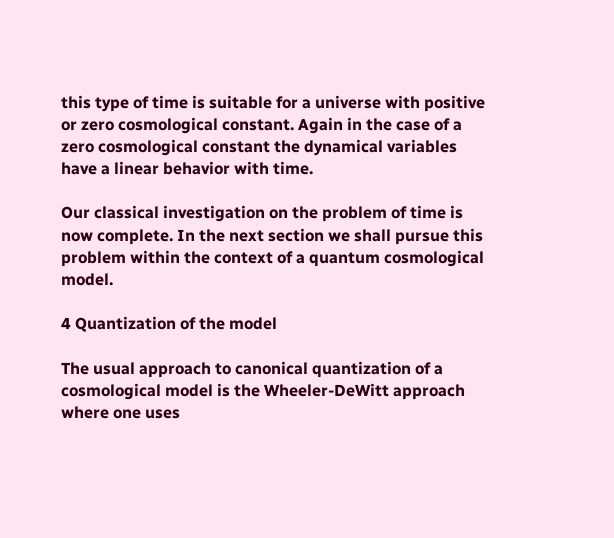this type of time is suitable for a universe with positive or zero cosmological constant. Again in the case of a zero cosmological constant the dynamical variables have a linear behavior with time.

Our classical investigation on the problem of time is now complete. In the next section we shall pursue this problem within the context of a quantum cosmological model.

4 Quantization of the model

The usual approach to canonical quantization of a cosmological model is the Wheeler-DeWitt approach where one uses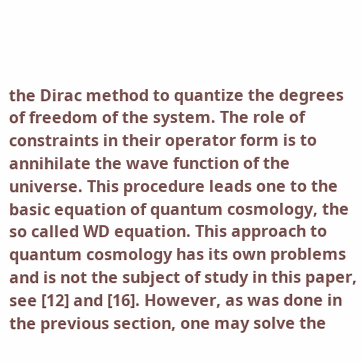the Dirac method to quantize the degrees of freedom of the system. The role of constraints in their operator form is to annihilate the wave function of the universe. This procedure leads one to the basic equation of quantum cosmology, the so called WD equation. This approach to quantum cosmology has its own problems and is not the subject of study in this paper, see [12] and [16]. However, as was done in the previous section, one may solve the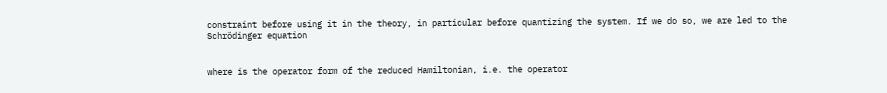constraint before using it in the theory, in particular before quantizing the system. If we do so, we are led to the Schrödinger equation


where is the operator form of the reduced Hamiltonian, i.e. the operator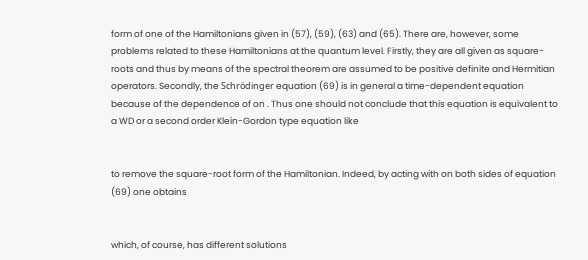form of one of the Hamiltonians given in (57), (59), (63) and (65). There are, however, some problems related to these Hamiltonians at the quantum level. Firstly, they are all given as square-roots and thus by means of the spectral theorem are assumed to be positive definite and Hermitian operators. Secondly, the Schrödinger equation (69) is in general a time-dependent equation because of the dependence of on . Thus one should not conclude that this equation is equivalent to a WD or a second order Klein-Gordon type equation like


to remove the square-root form of the Hamiltonian. Indeed, by acting with on both sides of equation (69) one obtains


which, of course, has different solutions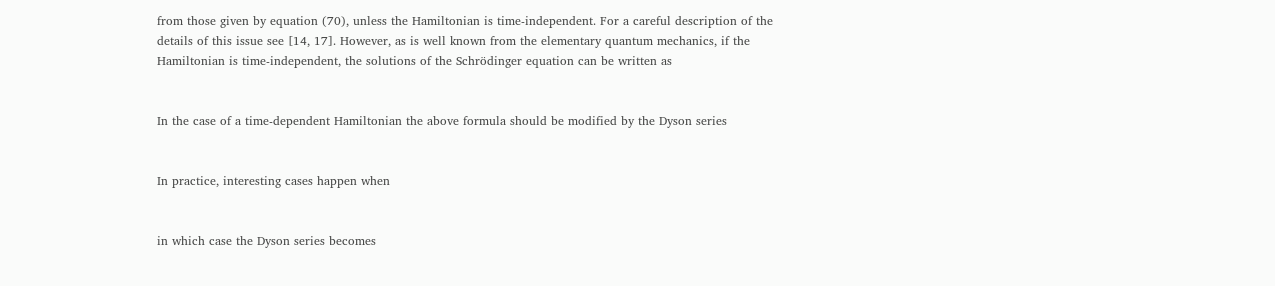from those given by equation (70), unless the Hamiltonian is time-independent. For a careful description of the details of this issue see [14, 17]. However, as is well known from the elementary quantum mechanics, if the Hamiltonian is time-independent, the solutions of the Schrödinger equation can be written as


In the case of a time-dependent Hamiltonian the above formula should be modified by the Dyson series


In practice, interesting cases happen when


in which case the Dyson series becomes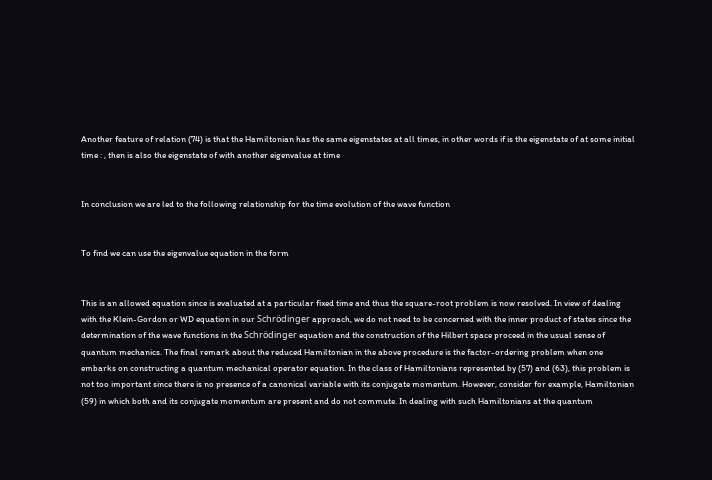Another feature of relation (74) is that the Hamiltonian has the same eigenstates at all times, in other words if is the eigenstate of at some initial time : , then is also the eigenstate of with another eigenvalue at time


In conclusion we are led to the following relationship for the time evolution of the wave function


To find we can use the eigenvalue equation in the form


This is an allowed equation since is evaluated at a particular fixed time and thus the square-root problem is now resolved. In view of dealing with the Klein-Gordon or WD equation in our Schrödinger approach, we do not need to be concerned with the inner product of states since the determination of the wave functions in the Schrödinger equation and the construction of the Hilbert space proceed in the usual sense of quantum mechanics. The final remark about the reduced Hamiltonian in the above procedure is the factor-ordering problem when one embarks on constructing a quantum mechanical operator equation. In the class of Hamiltonians represented by (57) and (63), this problem is not too important since there is no presence of a canonical variable with its conjugate momentum. However, consider for example, Hamiltonian (59) in which both and its conjugate momentum are present and do not commute. In dealing with such Hamiltonians at the quantum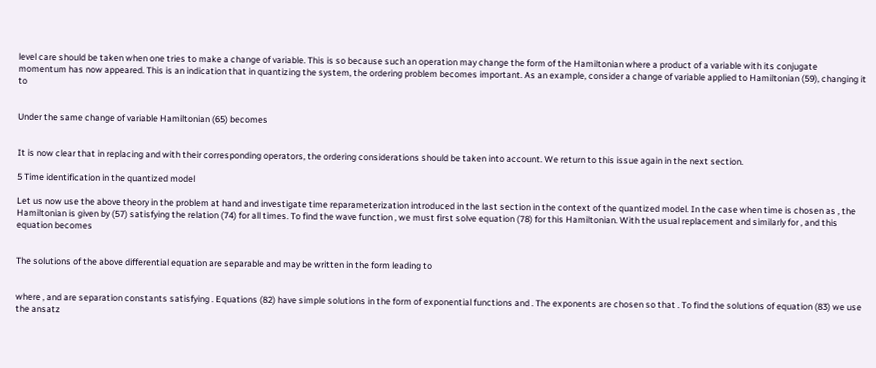level care should be taken when one tries to make a change of variable. This is so because such an operation may change the form of the Hamiltonian where a product of a variable with its conjugate momentum has now appeared. This is an indication that in quantizing the system, the ordering problem becomes important. As an example, consider a change of variable applied to Hamiltonian (59), changing it to


Under the same change of variable Hamiltonian (65) becomes


It is now clear that in replacing and with their corresponding operators, the ordering considerations should be taken into account. We return to this issue again in the next section.

5 Time identification in the quantized model

Let us now use the above theory in the problem at hand and investigate time reparameterization introduced in the last section in the context of the quantized model. In the case when time is chosen as , the Hamiltonian is given by (57) satisfying the relation (74) for all times. To find the wave function , we must first solve equation (78) for this Hamiltonian. With the usual replacement and similarly for , and this equation becomes


The solutions of the above differential equation are separable and may be written in the form leading to


where , and are separation constants satisfying . Equations (82) have simple solutions in the form of exponential functions and . The exponents are chosen so that . To find the solutions of equation (83) we use the ansatz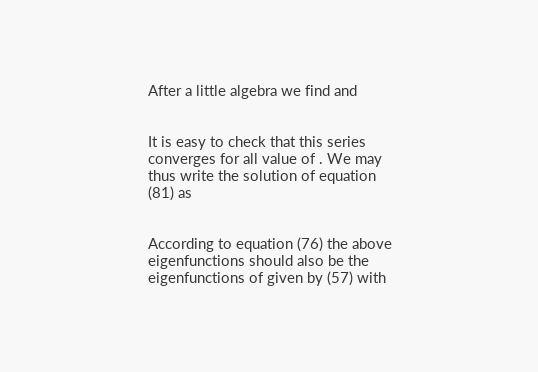After a little algebra we find and


It is easy to check that this series converges for all value of . We may thus write the solution of equation (81) as


According to equation (76) the above eigenfunctions should also be the eigenfunctions of given by (57) with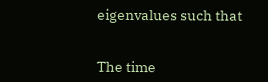eigenvalues such that


The time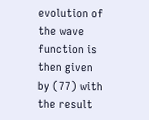evolution of the wave function is then given by (77) with the result